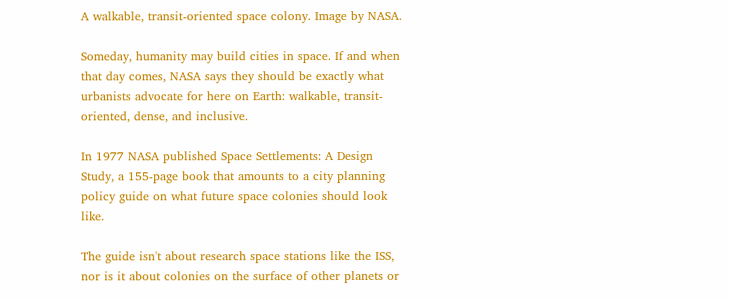A walkable, transit-oriented space colony. Image by NASA.

Someday, humanity may build cities in space. If and when that day comes, NASA says they should be exactly what urbanists advocate for here on Earth: walkable, transit-oriented, dense, and inclusive.

In 1977 NASA published Space Settlements: A Design Study, a 155-page book that amounts to a city planning policy guide on what future space colonies should look like.

The guide isn't about research space stations like the ISS, nor is it about colonies on the surface of other planets or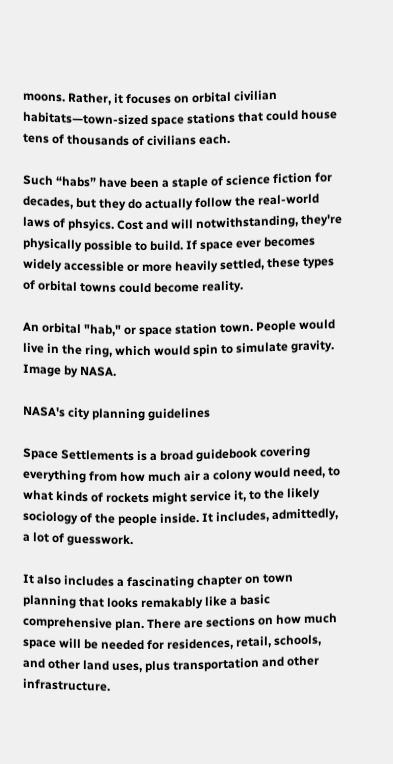moons. Rather, it focuses on orbital civilian habitats—town-sized space stations that could house tens of thousands of civilians each.

Such “habs” have been a staple of science fiction for decades, but they do actually follow the real-world laws of phsyics. Cost and will notwithstanding, they're physically possible to build. If space ever becomes widely accessible or more heavily settled, these types of orbital towns could become reality.

An orbital "hab," or space station town. People would live in the ring, which would spin to simulate gravity. Image by NASA.

NASA's city planning guidelines

Space Settlements is a broad guidebook covering everything from how much air a colony would need, to what kinds of rockets might service it, to the likely sociology of the people inside. It includes, admittedly, a lot of guesswork.

It also includes a fascinating chapter on town planning that looks remakably like a basic comprehensive plan. There are sections on how much space will be needed for residences, retail, schools, and other land uses, plus transportation and other infrastructure.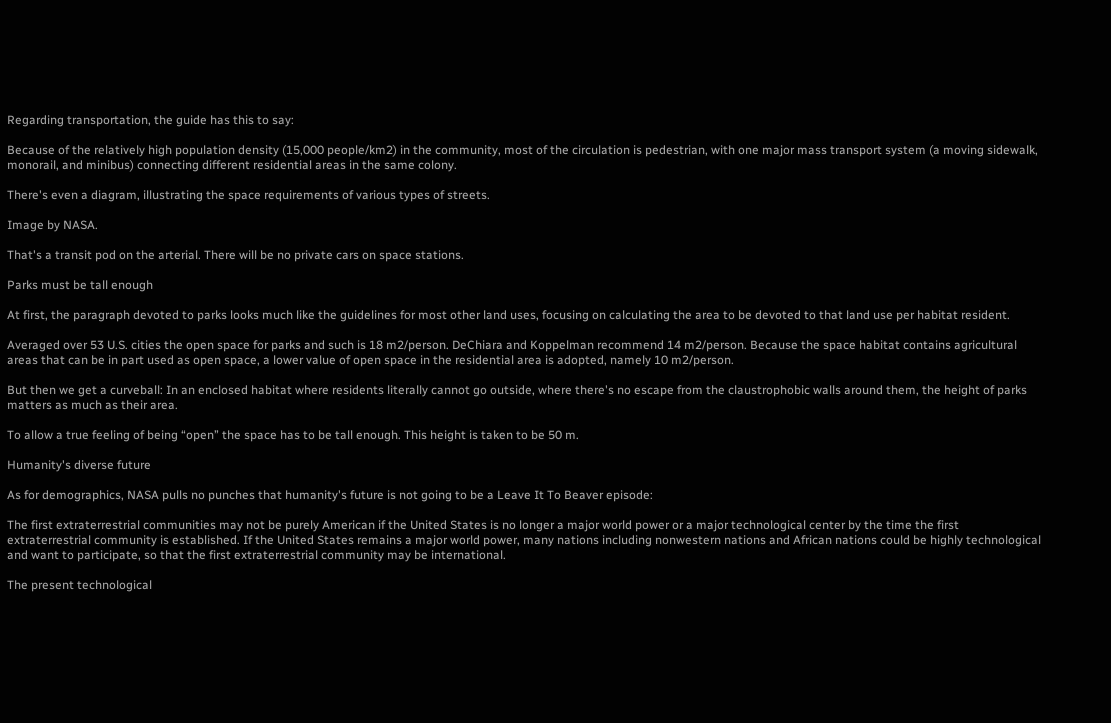Regarding transportation, the guide has this to say:

Because of the relatively high population density (15,000 people/km2) in the community, most of the circulation is pedestrian, with one major mass transport system (a moving sidewalk, monorail, and minibus) connecting different residential areas in the same colony.

There's even a diagram, illustrating the space requirements of various types of streets.

Image by NASA.

That's a transit pod on the arterial. There will be no private cars on space stations.

Parks must be tall enough

At first, the paragraph devoted to parks looks much like the guidelines for most other land uses, focusing on calculating the area to be devoted to that land use per habitat resident.

Averaged over 53 U.S. cities the open space for parks and such is 18 m2/person. DeChiara and Koppelman recommend 14 m2/person. Because the space habitat contains agricultural areas that can be in part used as open space, a lower value of open space in the residential area is adopted, namely 10 m2/person.

But then we get a curveball: In an enclosed habitat where residents literally cannot go outside, where there's no escape from the claustrophobic walls around them, the height of parks matters as much as their area.

To allow a true feeling of being “open” the space has to be tall enough. This height is taken to be 50 m.

Humanity's diverse future

As for demographics, NASA pulls no punches that humanity's future is not going to be a Leave It To Beaver episode:

The first extraterrestrial communities may not be purely American if the United States is no longer a major world power or a major technological center by the time the first extraterrestrial community is established. If the United States remains a major world power, many nations including nonwestern nations and African nations could be highly technological and want to participate, so that the first extraterrestrial community may be international.

The present technological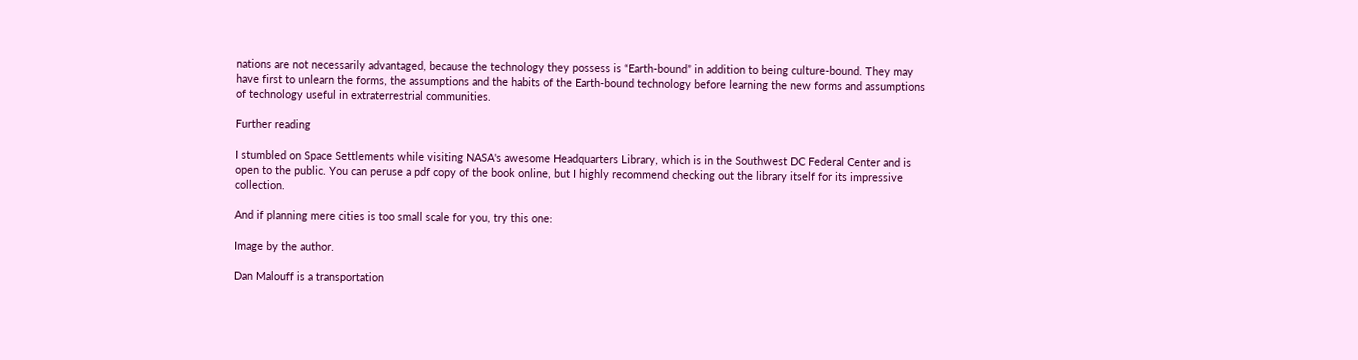nations are not necessarily advantaged, because the technology they possess is “Earth-bound” in addition to being culture-bound. They may have first to unlearn the forms, the assumptions and the habits of the Earth-bound technology before learning the new forms and assumptions of technology useful in extraterrestrial communities.

Further reading

I stumbled on Space Settlements while visiting NASA's awesome Headquarters Library, which is in the Southwest DC Federal Center and is open to the public. You can peruse a pdf copy of the book online, but I highly recommend checking out the library itself for its impressive collection.

And if planning mere cities is too small scale for you, try this one:

Image by the author.

Dan Malouff is a transportation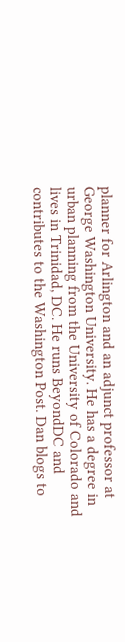planner for Arlington and an adjunct professor at George Washington University. He has a degree in urban planning from the University of Colorado and lives in Trinidad, DC. He runs BeyondDC and contributes to the Washington Post. Dan blogs to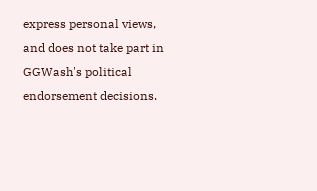express personal views, and does not take part in GGWash's political endorsement decisions.